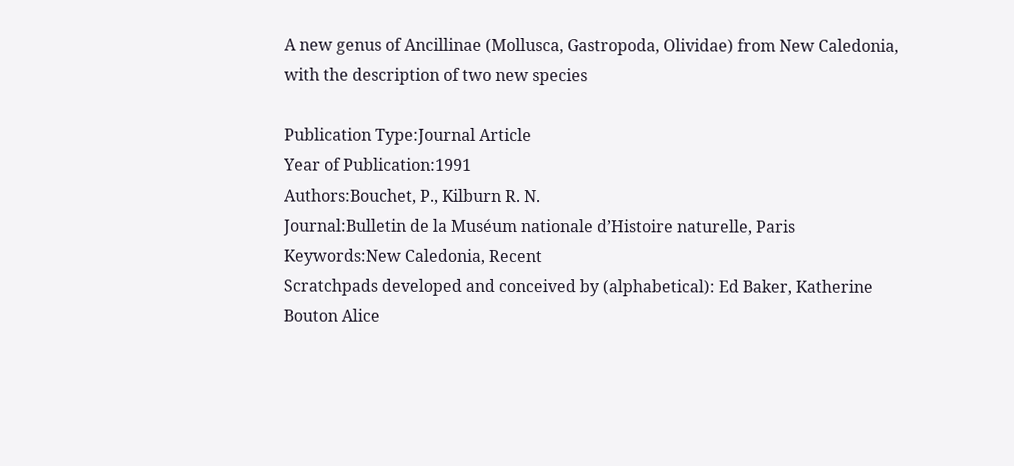A new genus of Ancillinae (Mollusca, Gastropoda, Olividae) from New Caledonia, with the description of two new species

Publication Type:Journal Article
Year of Publication:1991
Authors:Bouchet, P., Kilburn R. N.
Journal:Bulletin de la Muséum nationale d’Histoire naturelle, Paris
Keywords:New Caledonia, Recent
Scratchpads developed and conceived by (alphabetical): Ed Baker, Katherine Bouton Alice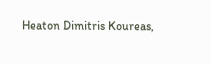Heaton Dimitris Koureas,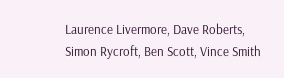Laurence Livermore, Dave Roberts, Simon Rycroft, Ben Scott, Vince Smith